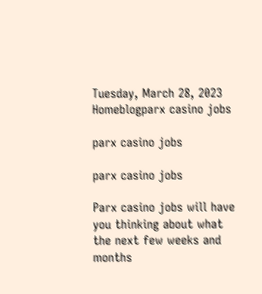Tuesday, March 28, 2023
Homeblogparx casino jobs

parx casino jobs

parx casino jobs

Parx casino jobs will have you thinking about what the next few weeks and months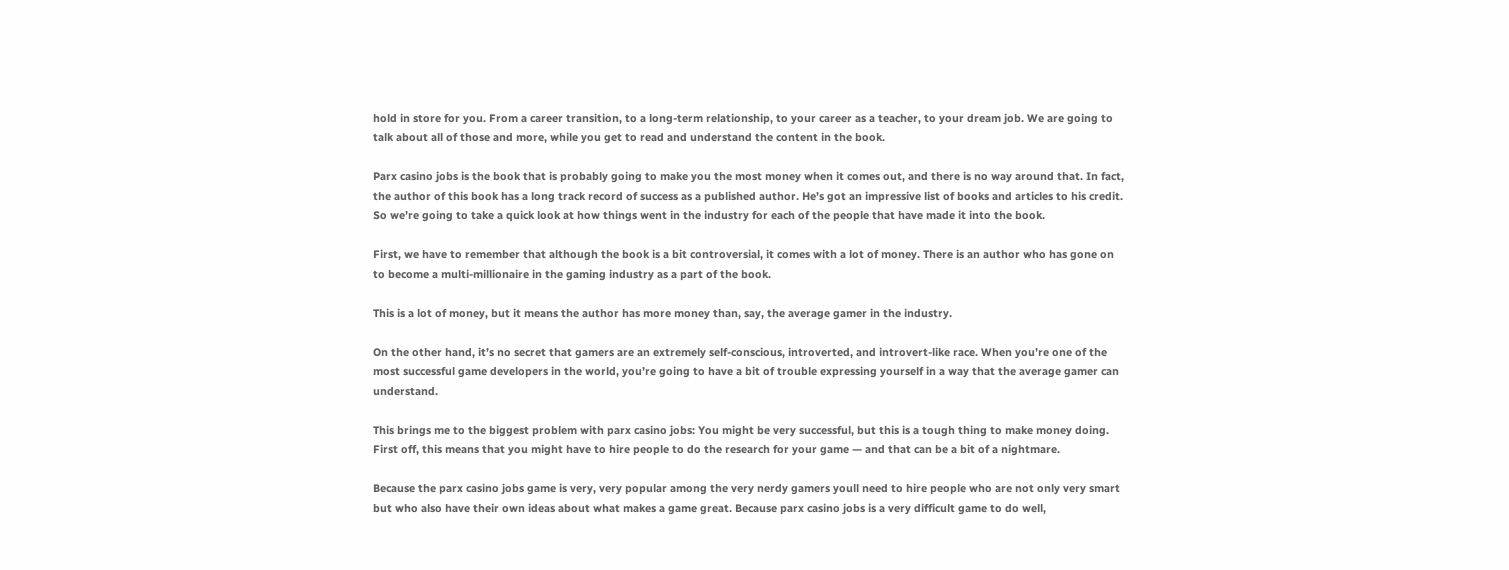hold in store for you. From a career transition, to a long-term relationship, to your career as a teacher, to your dream job. We are going to talk about all of those and more, while you get to read and understand the content in the book.

Parx casino jobs is the book that is probably going to make you the most money when it comes out, and there is no way around that. In fact, the author of this book has a long track record of success as a published author. He’s got an impressive list of books and articles to his credit. So we’re going to take a quick look at how things went in the industry for each of the people that have made it into the book.

First, we have to remember that although the book is a bit controversial, it comes with a lot of money. There is an author who has gone on to become a multi-millionaire in the gaming industry as a part of the book.

This is a lot of money, but it means the author has more money than, say, the average gamer in the industry.

On the other hand, it’s no secret that gamers are an extremely self-conscious, introverted, and introvert-like race. When you’re one of the most successful game developers in the world, you’re going to have a bit of trouble expressing yourself in a way that the average gamer can understand.

This brings me to the biggest problem with parx casino jobs: You might be very successful, but this is a tough thing to make money doing. First off, this means that you might have to hire people to do the research for your game — and that can be a bit of a nightmare.

Because the parx casino jobs game is very, very popular among the very nerdy gamers youll need to hire people who are not only very smart but who also have their own ideas about what makes a game great. Because parx casino jobs is a very difficult game to do well,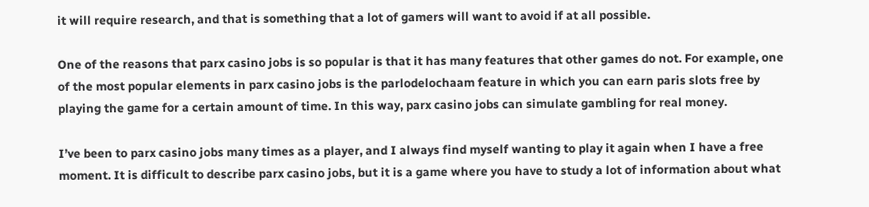it will require research, and that is something that a lot of gamers will want to avoid if at all possible.

One of the reasons that parx casino jobs is so popular is that it has many features that other games do not. For example, one of the most popular elements in parx casino jobs is the parlodelochaam feature in which you can earn paris slots free by playing the game for a certain amount of time. In this way, parx casino jobs can simulate gambling for real money.

I’ve been to parx casino jobs many times as a player, and I always find myself wanting to play it again when I have a free moment. It is difficult to describe parx casino jobs, but it is a game where you have to study a lot of information about what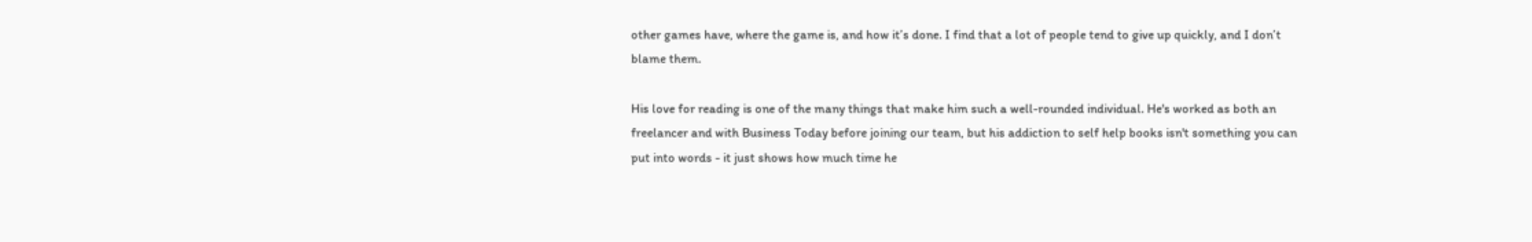other games have, where the game is, and how it’s done. I find that a lot of people tend to give up quickly, and I don’t blame them.

His love for reading is one of the many things that make him such a well-rounded individual. He's worked as both an freelancer and with Business Today before joining our team, but his addiction to self help books isn't something you can put into words - it just shows how much time he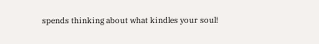spends thinking about what kindles your soul!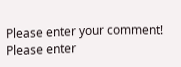Please enter your comment!
Please enter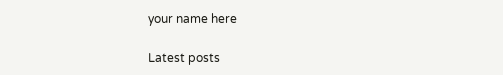your name here

Latest posts